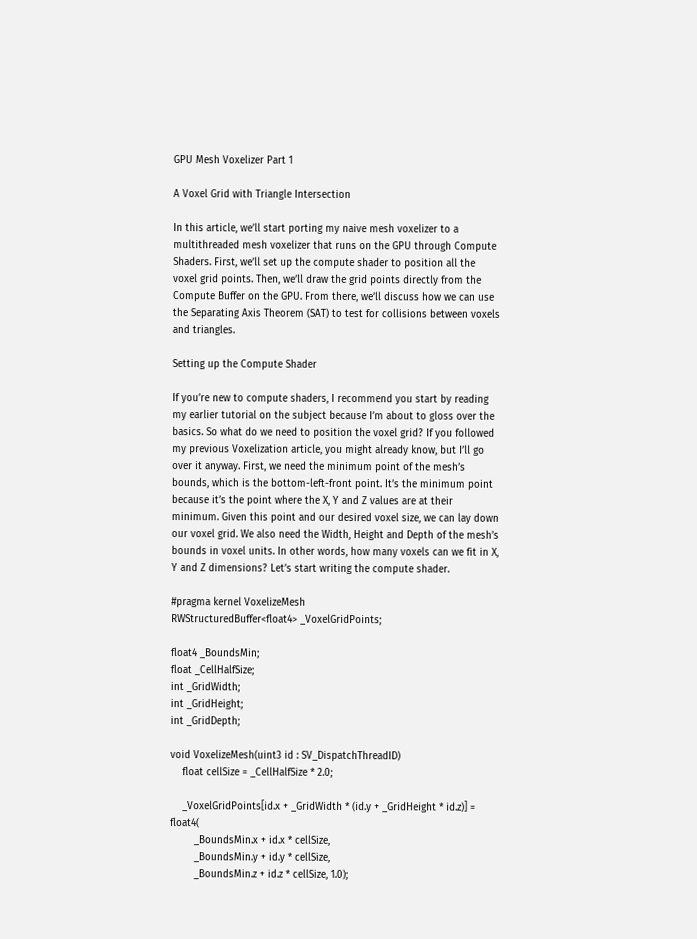GPU Mesh Voxelizer Part 1

A Voxel Grid with Triangle Intersection

In this article, we’ll start porting my naive mesh voxelizer to a multithreaded mesh voxelizer that runs on the GPU through Compute Shaders. First, we’ll set up the compute shader to position all the voxel grid points. Then, we’ll draw the grid points directly from the Compute Buffer on the GPU. From there, we’ll discuss how we can use the Separating Axis Theorem (SAT) to test for collisions between voxels and triangles.

Setting up the Compute Shader

If you’re new to compute shaders, I recommend you start by reading my earlier tutorial on the subject because I’m about to gloss over the basics. So what do we need to position the voxel grid? If you followed my previous Voxelization article, you might already know, but I’ll go over it anyway. First, we need the minimum point of the mesh’s bounds, which is the bottom-left-front point. It’s the minimum point because it’s the point where the X, Y and Z values are at their minimum. Given this point and our desired voxel size, we can lay down our voxel grid. We also need the Width, Height and Depth of the mesh’s bounds in voxel units. In other words, how many voxels can we fit in X, Y and Z dimensions? Let’s start writing the compute shader.

#pragma kernel VoxelizeMesh
RWStructuredBuffer<float4> _VoxelGridPoints;

float4 _BoundsMin;
float _CellHalfSize;
int _GridWidth;
int _GridHeight;
int _GridDepth;

void VoxelizeMesh(uint3 id : SV_DispatchThreadID)
    float cellSize = _CellHalfSize * 2.0;

    _VoxelGridPoints[id.x + _GridWidth * (id.y + _GridHeight * id.z)] = float4(
        _BoundsMin.x + id.x * cellSize,
        _BoundsMin.y + id.y * cellSize,
        _BoundsMin.z + id.z * cellSize, 1.0);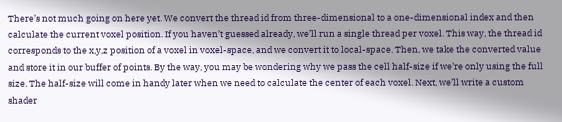There’s not much going on here yet. We convert the thread id from three-dimensional to a one-dimensional index and then calculate the current voxel position. If you haven’t guessed already, we’ll run a single thread per voxel. This way, the thread id corresponds to the x,y,z position of a voxel in voxel-space, and we convert it to local-space. Then, we take the converted value and store it in our buffer of points. By the way, you may be wondering why we pass the cell half-size if we’re only using the full size. The half-size will come in handy later when we need to calculate the center of each voxel. Next, we’ll write a custom shader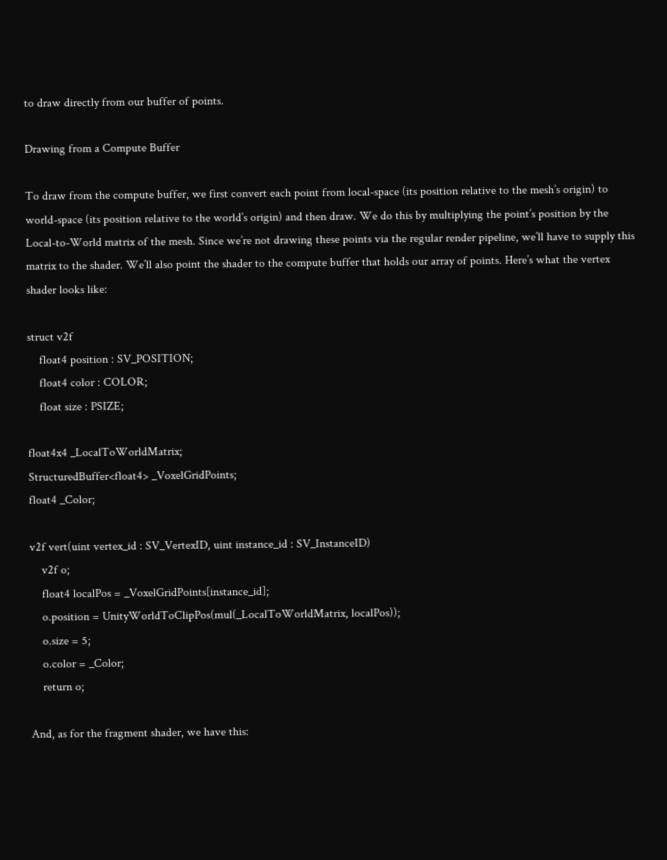to draw directly from our buffer of points.

Drawing from a Compute Buffer

To draw from the compute buffer, we first convert each point from local-space (its position relative to the mesh’s origin) to world-space (its position relative to the world’s origin) and then draw. We do this by multiplying the point’s position by the Local-to-World matrix of the mesh. Since we’re not drawing these points via the regular render pipeline, we’ll have to supply this matrix to the shader. We’ll also point the shader to the compute buffer that holds our array of points. Here’s what the vertex shader looks like:

struct v2f
    float4 position : SV_POSITION;
    float4 color : COLOR;
    float size : PSIZE;

float4x4 _LocalToWorldMatrix;
StructuredBuffer<float4> _VoxelGridPoints;
float4 _Color;

v2f vert(uint vertex_id : SV_VertexID, uint instance_id : SV_InstanceID)
    v2f o;
    float4 localPos = _VoxelGridPoints[instance_id];
    o.position = UnityWorldToClipPos(mul(_LocalToWorldMatrix, localPos));
    o.size = 5;
    o.color = _Color;
    return o;

And, as for the fragment shader, we have this: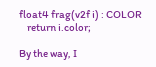float4 frag(v2f i) : COLOR
    return i.color;

By the way, I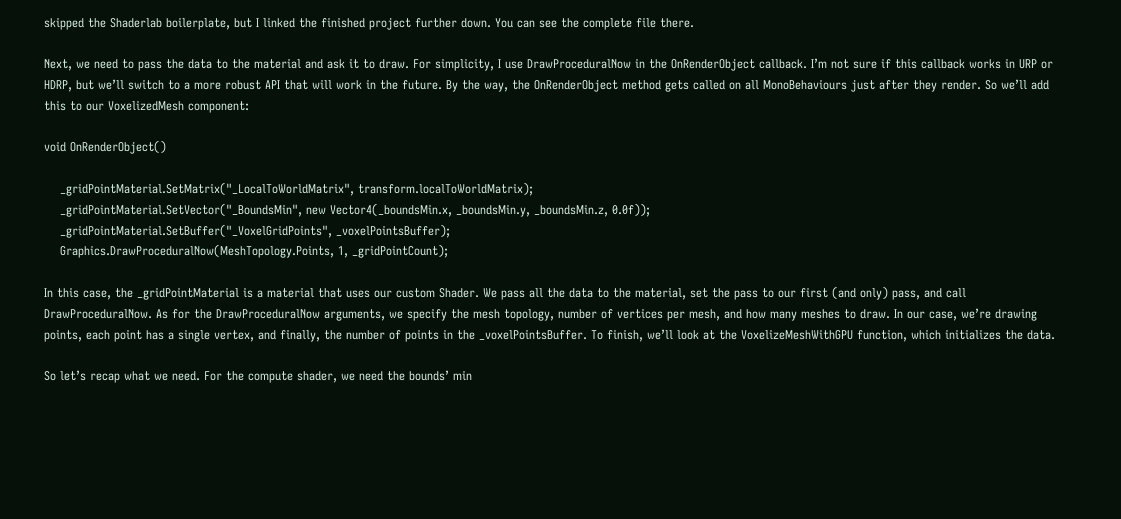skipped the Shaderlab boilerplate, but I linked the finished project further down. You can see the complete file there.

Next, we need to pass the data to the material and ask it to draw. For simplicity, I use DrawProceduralNow in the OnRenderObject callback. I’m not sure if this callback works in URP or HDRP, but we’ll switch to a more robust API that will work in the future. By the way, the OnRenderObject method gets called on all MonoBehaviours just after they render. So we’ll add this to our VoxelizedMesh component:

void OnRenderObject()

    _gridPointMaterial.SetMatrix("_LocalToWorldMatrix", transform.localToWorldMatrix);
    _gridPointMaterial.SetVector("_BoundsMin", new Vector4(_boundsMin.x, _boundsMin.y, _boundsMin.z, 0.0f));
    _gridPointMaterial.SetBuffer("_VoxelGridPoints", _voxelPointsBuffer);
    Graphics.DrawProceduralNow(MeshTopology.Points, 1, _gridPointCount);

In this case, the _gridPointMaterial is a material that uses our custom Shader. We pass all the data to the material, set the pass to our first (and only) pass, and call DrawProceduralNow. As for the DrawProceduralNow arguments, we specify the mesh topology, number of vertices per mesh, and how many meshes to draw. In our case, we’re drawing points, each point has a single vertex, and finally, the number of points in the _voxelPointsBuffer. To finish, we’ll look at the VoxelizeMeshWithGPU function, which initializes the data.

So let’s recap what we need. For the compute shader, we need the bounds’ min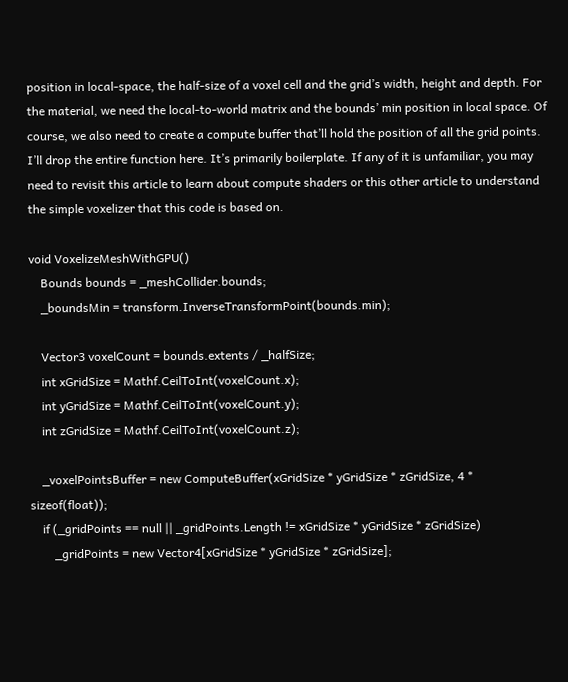position in local-space, the half-size of a voxel cell and the grid’s width, height and depth. For the material, we need the local-to-world matrix and the bounds’ min position in local space. Of course, we also need to create a compute buffer that’ll hold the position of all the grid points. I’ll drop the entire function here. It’s primarily boilerplate. If any of it is unfamiliar, you may need to revisit this article to learn about compute shaders or this other article to understand the simple voxelizer that this code is based on.

void VoxelizeMeshWithGPU()
    Bounds bounds = _meshCollider.bounds;
    _boundsMin = transform.InverseTransformPoint(bounds.min);

    Vector3 voxelCount = bounds.extents / _halfSize;
    int xGridSize = Mathf.CeilToInt(voxelCount.x);
    int yGridSize = Mathf.CeilToInt(voxelCount.y);
    int zGridSize = Mathf.CeilToInt(voxelCount.z);

    _voxelPointsBuffer = new ComputeBuffer(xGridSize * yGridSize * zGridSize, 4 * sizeof(float));
    if (_gridPoints == null || _gridPoints.Length != xGridSize * yGridSize * zGridSize)
        _gridPoints = new Vector4[xGridSize * yGridSize * zGridSize];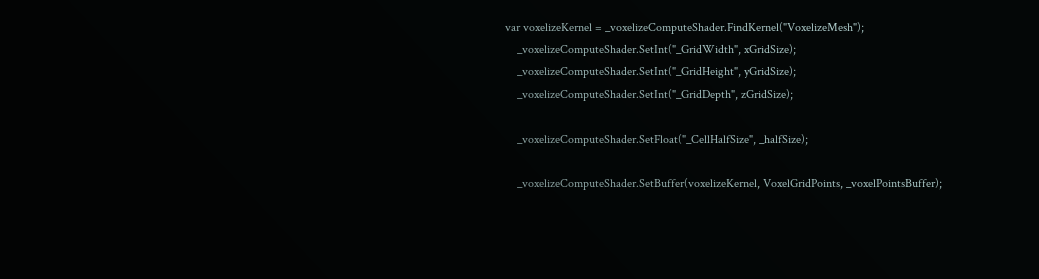var voxelizeKernel = _voxelizeComputeShader.FindKernel("VoxelizeMesh");
    _voxelizeComputeShader.SetInt("_GridWidth", xGridSize);
    _voxelizeComputeShader.SetInt("_GridHeight", yGridSize);
    _voxelizeComputeShader.SetInt("_GridDepth", zGridSize);

    _voxelizeComputeShader.SetFloat("_CellHalfSize", _halfSize);

    _voxelizeComputeShader.SetBuffer(voxelizeKernel, VoxelGridPoints, _voxelPointsBuffer);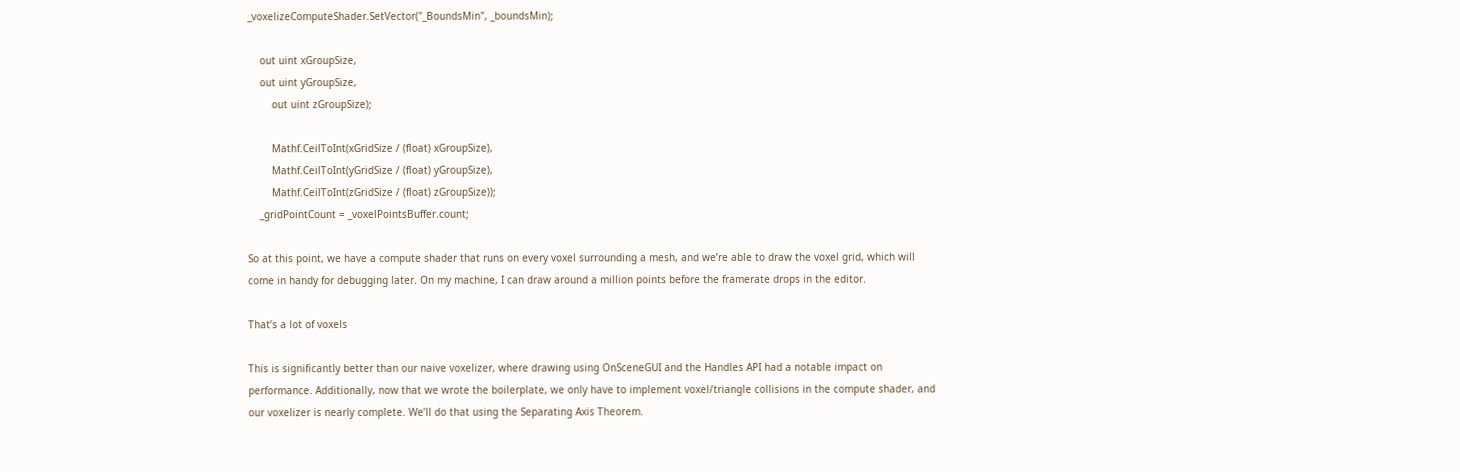_voxelizeComputeShader.SetVector("_BoundsMin", _boundsMin);

    out uint xGroupSize,
    out uint yGroupSize,
        out uint zGroupSize);

        Mathf.CeilToInt(xGridSize / (float) xGroupSize),
        Mathf.CeilToInt(yGridSize / (float) yGroupSize),
        Mathf.CeilToInt(zGridSize / (float) zGroupSize));
    _gridPointCount = _voxelPointsBuffer.count;

So at this point, we have a compute shader that runs on every voxel surrounding a mesh, and we’re able to draw the voxel grid, which will come in handy for debugging later. On my machine, I can draw around a million points before the framerate drops in the editor.

That’s a lot of voxels

This is significantly better than our naive voxelizer, where drawing using OnSceneGUI and the Handles API had a notable impact on performance. Additionally, now that we wrote the boilerplate, we only have to implement voxel/triangle collisions in the compute shader, and our voxelizer is nearly complete. We’ll do that using the Separating Axis Theorem.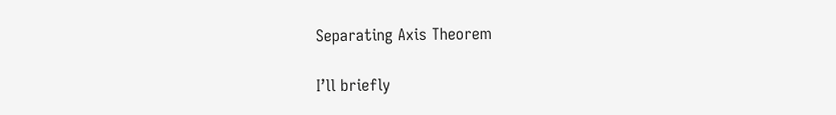Separating Axis Theorem

I’ll briefly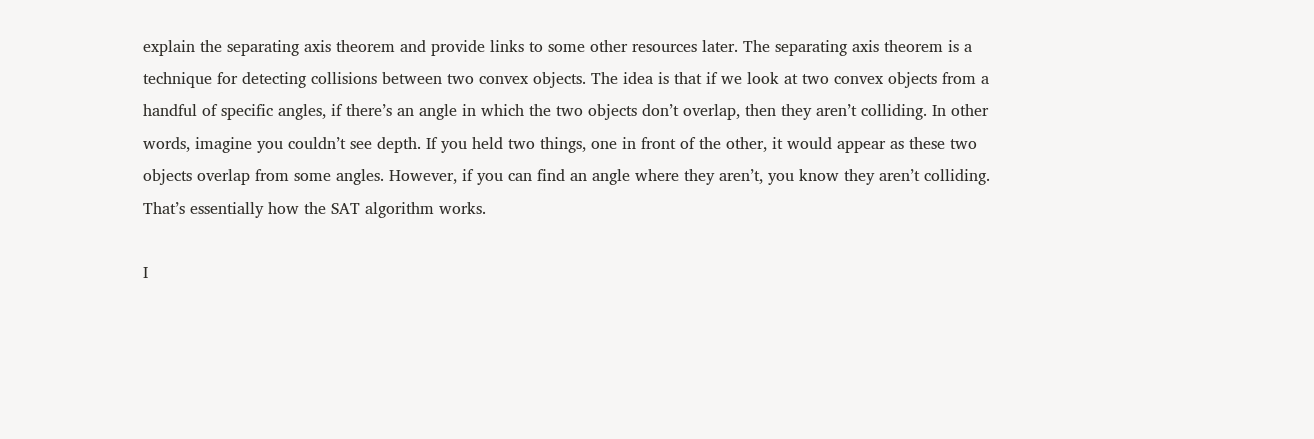explain the separating axis theorem and provide links to some other resources later. The separating axis theorem is a technique for detecting collisions between two convex objects. The idea is that if we look at two convex objects from a handful of specific angles, if there’s an angle in which the two objects don’t overlap, then they aren’t colliding. In other words, imagine you couldn’t see depth. If you held two things, one in front of the other, it would appear as these two objects overlap from some angles. However, if you can find an angle where they aren’t, you know they aren’t colliding. That’s essentially how the SAT algorithm works.

I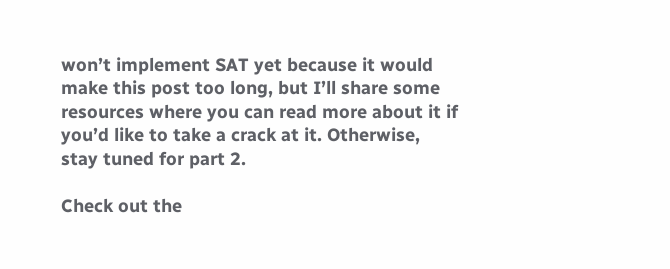won’t implement SAT yet because it would make this post too long, but I’ll share some resources where you can read more about it if you’d like to take a crack at it. Otherwise, stay tuned for part 2.

Check out the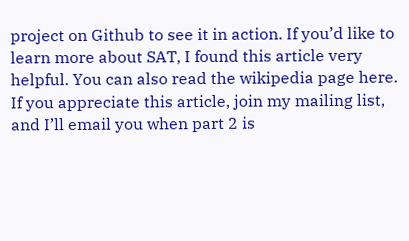project on Github to see it in action. If you’d like to learn more about SAT, I found this article very helpful. You can also read the wikipedia page here. If you appreciate this article, join my mailing list, and I’ll email you when part 2 is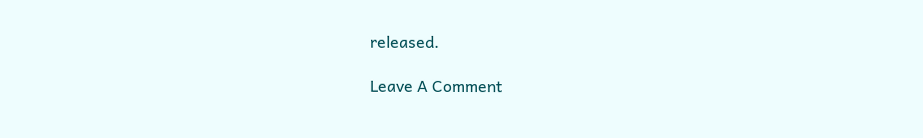released.

Leave A Comment